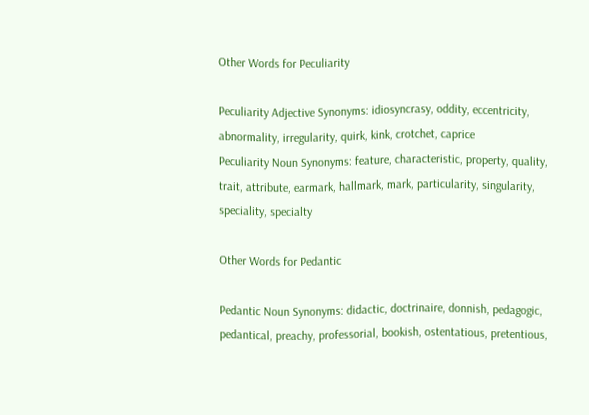Other Words for Peculiarity

Peculiarity Adjective Synonyms: idiosyncrasy, oddity, eccentricity, abnormality, irregularity, quirk, kink, crotchet, caprice
Peculiarity Noun Synonyms: feature, characteristic, property, quality, trait, attribute, earmark, hallmark, mark, particularity, singularity, speciality, specialty

Other Words for Pedantic

Pedantic Noun Synonyms: didactic, doctrinaire, donnish, pedagogic, pedantical, preachy, professorial, bookish, ostentatious, pretentious,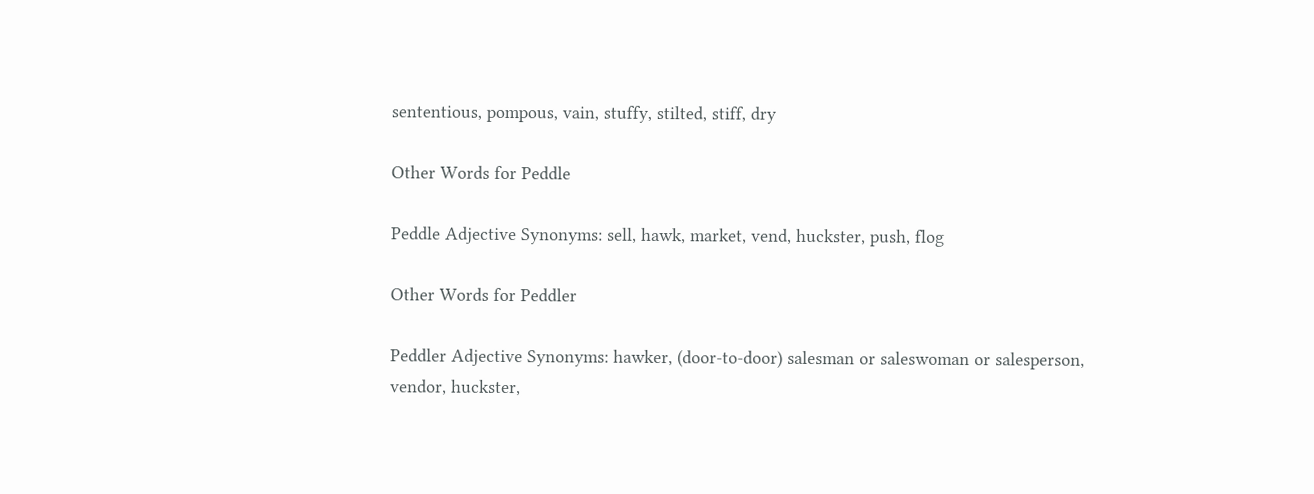sententious, pompous, vain, stuffy, stilted, stiff, dry

Other Words for Peddle

Peddle Adjective Synonyms: sell, hawk, market, vend, huckster, push, flog

Other Words for Peddler

Peddler Adjective Synonyms: hawker, (door-to-door) salesman or saleswoman or salesperson, vendor, huckster,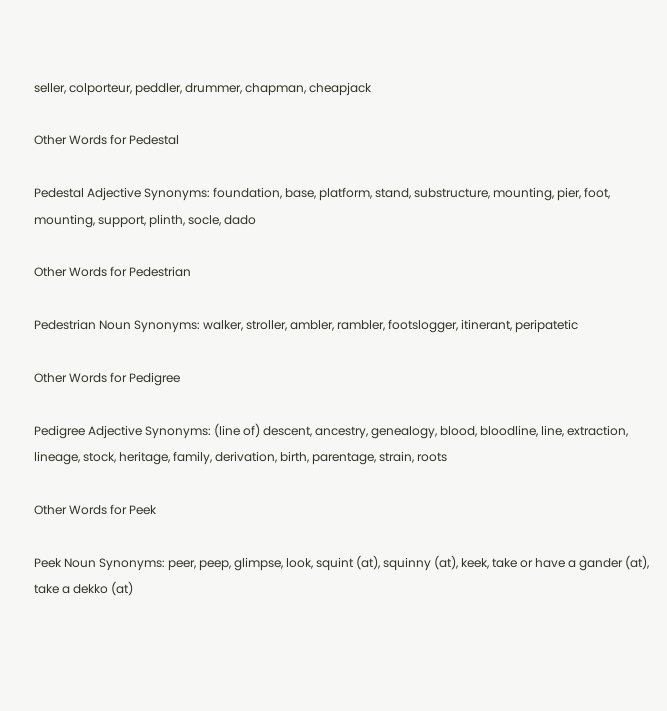seller, colporteur, peddler, drummer, chapman, cheapjack

Other Words for Pedestal

Pedestal Adjective Synonyms: foundation, base, platform, stand, substructure, mounting, pier, foot, mounting, support, plinth, socle, dado

Other Words for Pedestrian

Pedestrian Noun Synonyms: walker, stroller, ambler, rambler, footslogger, itinerant, peripatetic

Other Words for Pedigree

Pedigree Adjective Synonyms: (line of) descent, ancestry, genealogy, blood, bloodline, line, extraction, lineage, stock, heritage, family, derivation, birth, parentage, strain, roots

Other Words for Peek

Peek Noun Synonyms: peer, peep, glimpse, look, squint (at), squinny (at), keek, take or have a gander (at), take a dekko (at)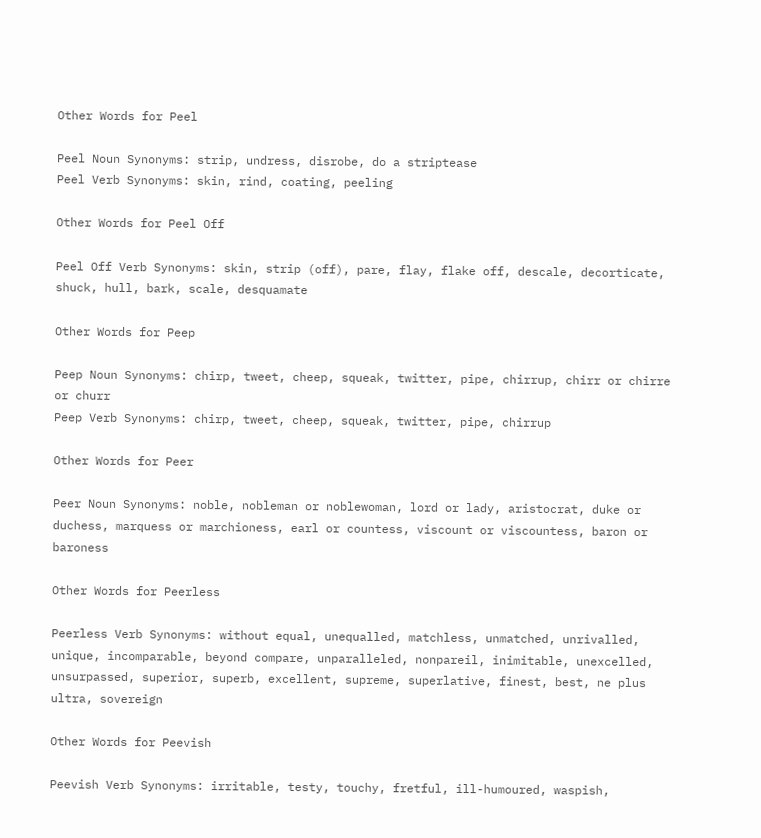Other Words for Peel

Peel Noun Synonyms: strip, undress, disrobe, do a striptease
Peel Verb Synonyms: skin, rind, coating, peeling

Other Words for Peel Off

Peel Off Verb Synonyms: skin, strip (off), pare, flay, flake off, descale, decorticate, shuck, hull, bark, scale, desquamate

Other Words for Peep

Peep Noun Synonyms: chirp, tweet, cheep, squeak, twitter, pipe, chirrup, chirr or chirre or churr
Peep Verb Synonyms: chirp, tweet, cheep, squeak, twitter, pipe, chirrup

Other Words for Peer

Peer Noun Synonyms: noble, nobleman or noblewoman, lord or lady, aristocrat, duke or duchess, marquess or marchioness, earl or countess, viscount or viscountess, baron or baroness

Other Words for Peerless

Peerless Verb Synonyms: without equal, unequalled, matchless, unmatched, unrivalled, unique, incomparable, beyond compare, unparalleled, nonpareil, inimitable, unexcelled, unsurpassed, superior, superb, excellent, supreme, superlative, finest, best, ne plus ultra, sovereign

Other Words for Peevish

Peevish Verb Synonyms: irritable, testy, touchy, fretful, ill-humoured, waspish,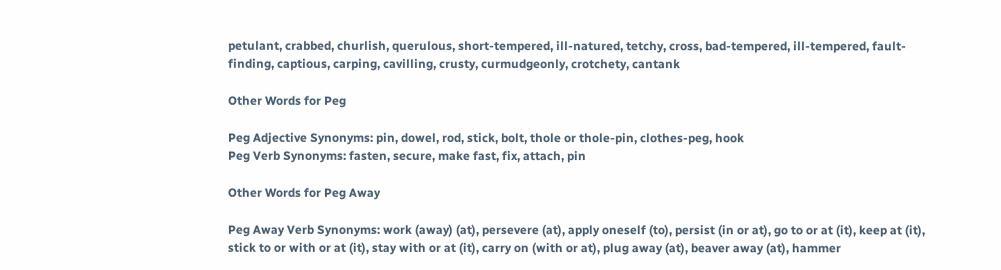petulant, crabbed, churlish, querulous, short-tempered, ill-natured, tetchy, cross, bad-tempered, ill-tempered, fault-finding, captious, carping, cavilling, crusty, curmudgeonly, crotchety, cantank

Other Words for Peg

Peg Adjective Synonyms: pin, dowel, rod, stick, bolt, thole or thole-pin, clothes-peg, hook
Peg Verb Synonyms: fasten, secure, make fast, fix, attach, pin

Other Words for Peg Away

Peg Away Verb Synonyms: work (away) (at), persevere (at), apply oneself (to), persist (in or at), go to or at (it), keep at (it), stick to or with or at (it), stay with or at (it), carry on (with or at), plug away (at), beaver away (at), hammer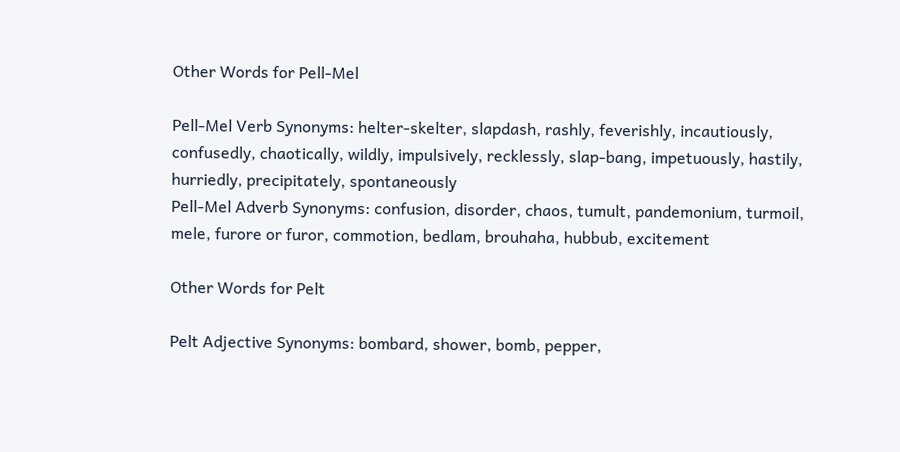Other Words for Pell-Mel

Pell-Mel Verb Synonyms: helter-skelter, slapdash, rashly, feverishly, incautiously, confusedly, chaotically, wildly, impulsively, recklessly, slap-bang, impetuously, hastily, hurriedly, precipitately, spontaneously
Pell-Mel Adverb Synonyms: confusion, disorder, chaos, tumult, pandemonium, turmoil, mele, furore or furor, commotion, bedlam, brouhaha, hubbub, excitement

Other Words for Pelt

Pelt Adjective Synonyms: bombard, shower, bomb, pepper,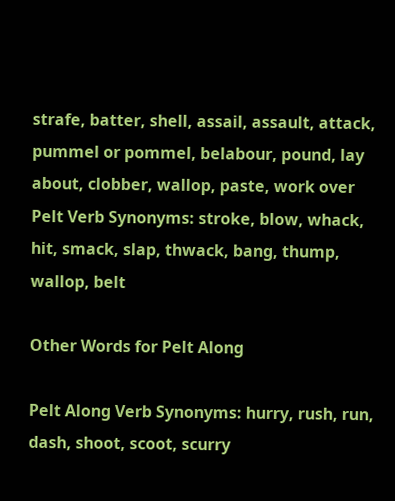strafe, batter, shell, assail, assault, attack, pummel or pommel, belabour, pound, lay about, clobber, wallop, paste, work over
Pelt Verb Synonyms: stroke, blow, whack, hit, smack, slap, thwack, bang, thump, wallop, belt

Other Words for Pelt Along

Pelt Along Verb Synonyms: hurry, rush, run, dash, shoot, scoot, scurry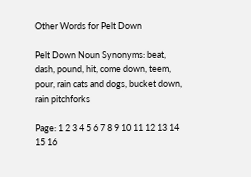Other Words for Pelt Down

Pelt Down Noun Synonyms: beat, dash, pound, hit, come down, teem, pour, rain cats and dogs, bucket down, rain pitchforks

Page: 1 2 3 4 5 6 7 8 9 10 11 12 13 14 15 16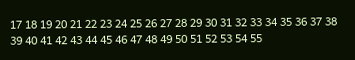17 18 19 20 21 22 23 24 25 26 27 28 29 30 31 32 33 34 35 36 37 38 39 40 41 42 43 44 45 46 47 48 49 50 51 52 53 54 55